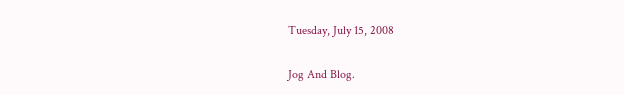Tuesday, July 15, 2008

Jog And Blog.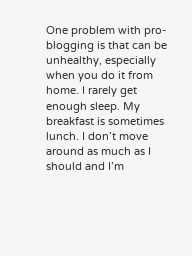One problem with pro-blogging is that can be unhealthy, especially when you do it from home. I rarely get enough sleep. My breakfast is sometimes lunch. I don’t move around as much as I should and I’m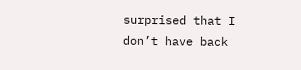surprised that I don’t have back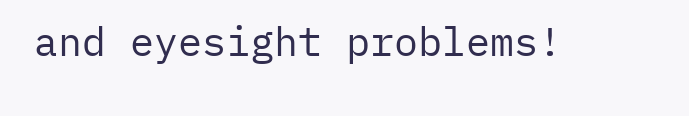and eyesight problems!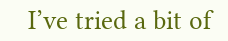I’ve tried a bit of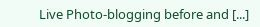Live Photo-blogging before and [...]